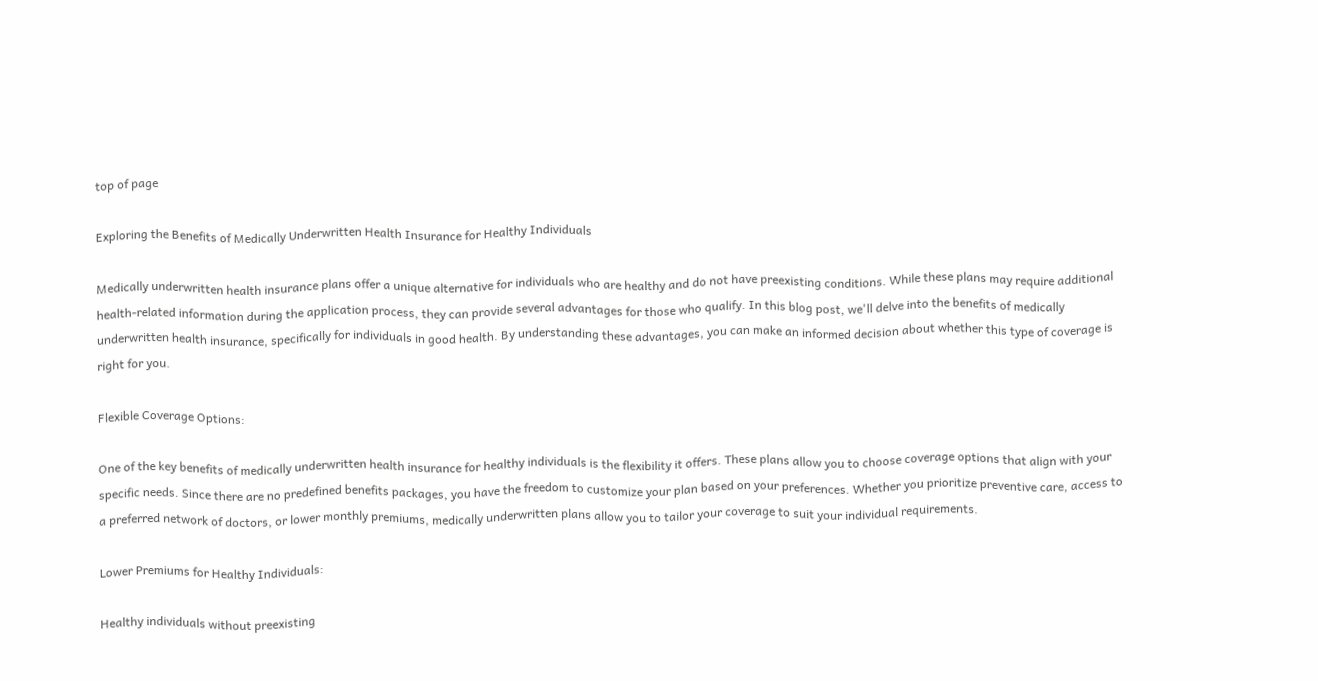top of page

Exploring the Benefits of Medically Underwritten Health Insurance for Healthy Individuals

Medically underwritten health insurance plans offer a unique alternative for individuals who are healthy and do not have preexisting conditions. While these plans may require additional health-related information during the application process, they can provide several advantages for those who qualify. In this blog post, we'll delve into the benefits of medically underwritten health insurance, specifically for individuals in good health. By understanding these advantages, you can make an informed decision about whether this type of coverage is right for you.

Flexible Coverage Options:

One of the key benefits of medically underwritten health insurance for healthy individuals is the flexibility it offers. These plans allow you to choose coverage options that align with your specific needs. Since there are no predefined benefits packages, you have the freedom to customize your plan based on your preferences. Whether you prioritize preventive care, access to a preferred network of doctors, or lower monthly premiums, medically underwritten plans allow you to tailor your coverage to suit your individual requirements.

Lower Premiums for Healthy Individuals:

Healthy individuals without preexisting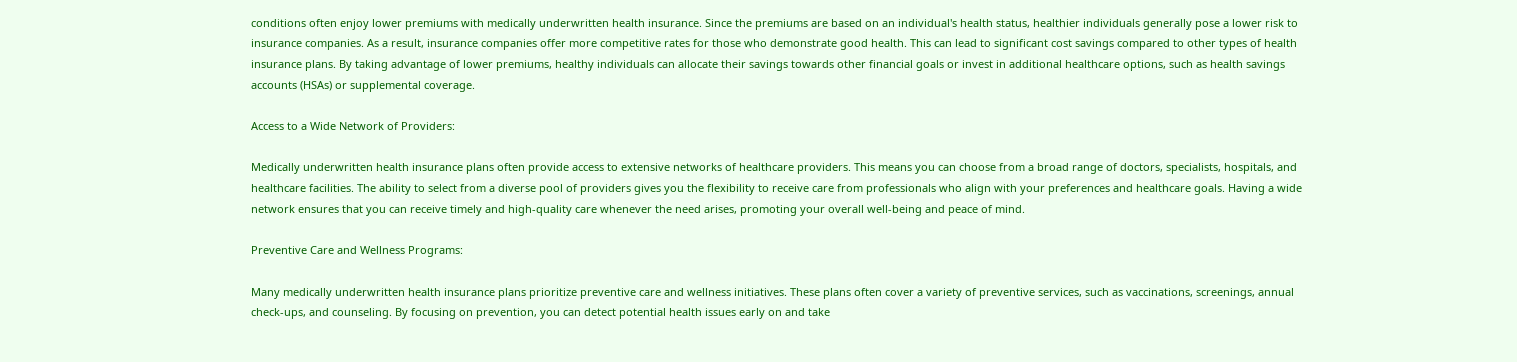conditions often enjoy lower premiums with medically underwritten health insurance. Since the premiums are based on an individual's health status, healthier individuals generally pose a lower risk to insurance companies. As a result, insurance companies offer more competitive rates for those who demonstrate good health. This can lead to significant cost savings compared to other types of health insurance plans. By taking advantage of lower premiums, healthy individuals can allocate their savings towards other financial goals or invest in additional healthcare options, such as health savings accounts (HSAs) or supplemental coverage.

Access to a Wide Network of Providers:

Medically underwritten health insurance plans often provide access to extensive networks of healthcare providers. This means you can choose from a broad range of doctors, specialists, hospitals, and healthcare facilities. The ability to select from a diverse pool of providers gives you the flexibility to receive care from professionals who align with your preferences and healthcare goals. Having a wide network ensures that you can receive timely and high-quality care whenever the need arises, promoting your overall well-being and peace of mind.

Preventive Care and Wellness Programs:

Many medically underwritten health insurance plans prioritize preventive care and wellness initiatives. These plans often cover a variety of preventive services, such as vaccinations, screenings, annual check-ups, and counseling. By focusing on prevention, you can detect potential health issues early on and take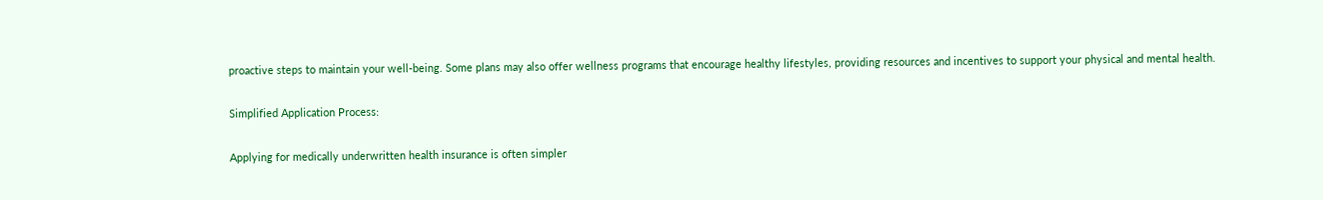proactive steps to maintain your well-being. Some plans may also offer wellness programs that encourage healthy lifestyles, providing resources and incentives to support your physical and mental health.

Simplified Application Process:

Applying for medically underwritten health insurance is often simpler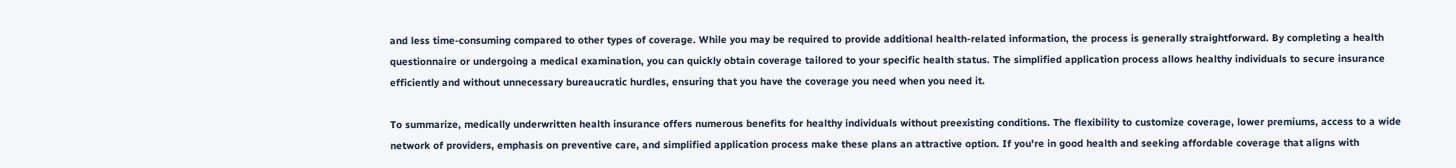and less time-consuming compared to other types of coverage. While you may be required to provide additional health-related information, the process is generally straightforward. By completing a health questionnaire or undergoing a medical examination, you can quickly obtain coverage tailored to your specific health status. The simplified application process allows healthy individuals to secure insurance efficiently and without unnecessary bureaucratic hurdles, ensuring that you have the coverage you need when you need it.

To summarize, medically underwritten health insurance offers numerous benefits for healthy individuals without preexisting conditions. The flexibility to customize coverage, lower premiums, access to a wide network of providers, emphasis on preventive care, and simplified application process make these plans an attractive option. If you're in good health and seeking affordable coverage that aligns with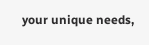your unique needs,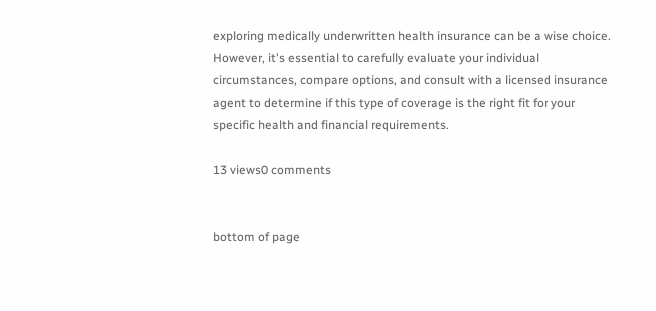exploring medically underwritten health insurance can be a wise choice. However, it's essential to carefully evaluate your individual circumstances, compare options, and consult with a licensed insurance agent to determine if this type of coverage is the right fit for your specific health and financial requirements.

13 views0 comments


bottom of page